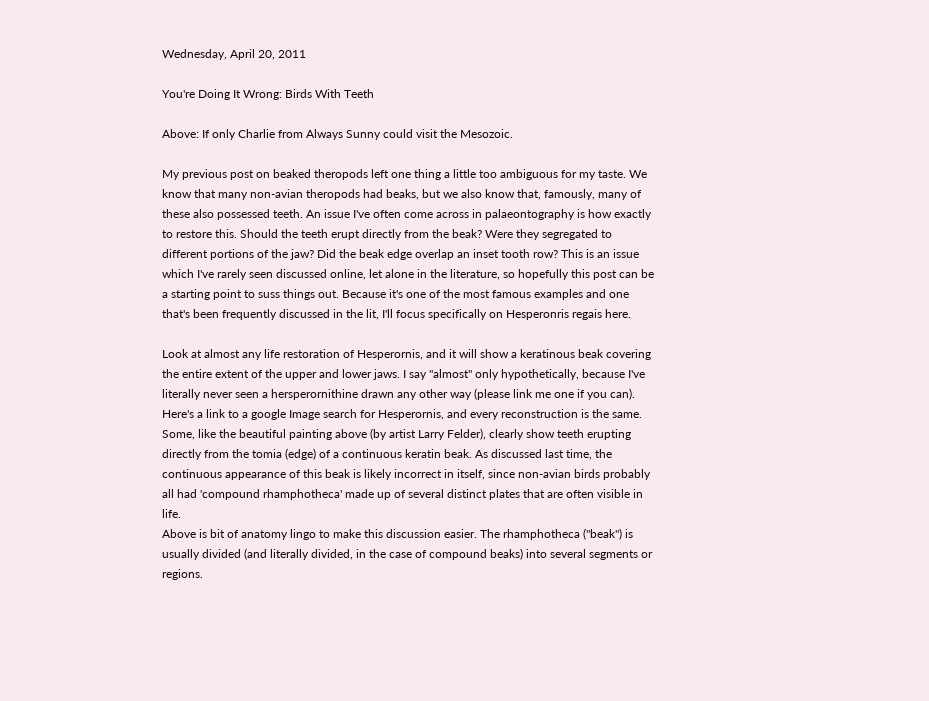Wednesday, April 20, 2011

You're Doing It Wrong: Birds With Teeth

Above: If only Charlie from Always Sunny could visit the Mesozoic.

My previous post on beaked theropods left one thing a little too ambiguous for my taste. We know that many non-avian theropods had beaks, but we also know that, famously, many of these also possessed teeth. An issue I've often come across in palaeontography is how exactly to restore this. Should the teeth erupt directly from the beak? Were they segregated to different portions of the jaw? Did the beak edge overlap an inset tooth row? This is an issue which I've rarely seen discussed online, let alone in the literature, so hopefully this post can be a starting point to suss things out. Because it's one of the most famous examples and one that's been frequently discussed in the lit, I'll focus specifically on Hesperonris regais here.

Look at almost any life restoration of Hesperornis, and it will show a keratinous beak covering the entire extent of the upper and lower jaws. I say "almost" only hypothetically, because I've literally never seen a hersperornithine drawn any other way (please link me one if you can). Here's a link to a google Image search for Hesperornis, and every reconstruction is the same. Some, like the beautiful painting above (by artist Larry Felder), clearly show teeth erupting directly from the tomia (edge) of a continuous keratin beak. As discussed last time, the continuous appearance of this beak is likely incorrect in itself, since non-avian birds probably all had 'compound rhamphotheca' made up of several distinct plates that are often visible in life.
Above is bit of anatomy lingo to make this discussion easier. The rhamphotheca ("beak") is usually divided (and literally divided, in the case of compound beaks) into several segments or regions.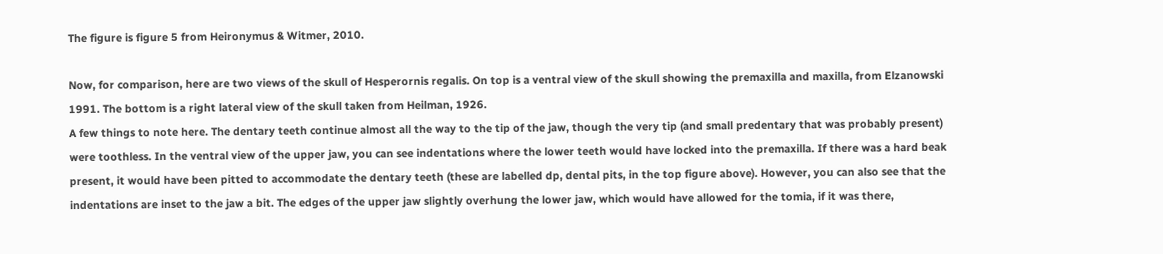The figure is figure 5 from Heironymus & Witmer, 2010.

Now, for comparison, here are two views of the skull of Hesperornis regalis. On top is a ventral view of the skull showing the premaxilla and maxilla, from Elzanowski 1991. The bottom is a right lateral view of the skull taken from Heilman, 1926.
A few things to note here. The dentary teeth continue almost all the way to the tip of the jaw, though the very tip (and small predentary that was probably present) were toothless. In the ventral view of the upper jaw, you can see indentations where the lower teeth would have locked into the premaxilla. If there was a hard beak present, it would have been pitted to accommodate the dentary teeth (these are labelled dp, dental pits, in the top figure above). However, you can also see that the indentations are inset to the jaw a bit. The edges of the upper jaw slightly overhung the lower jaw, which would have allowed for the tomia, if it was there,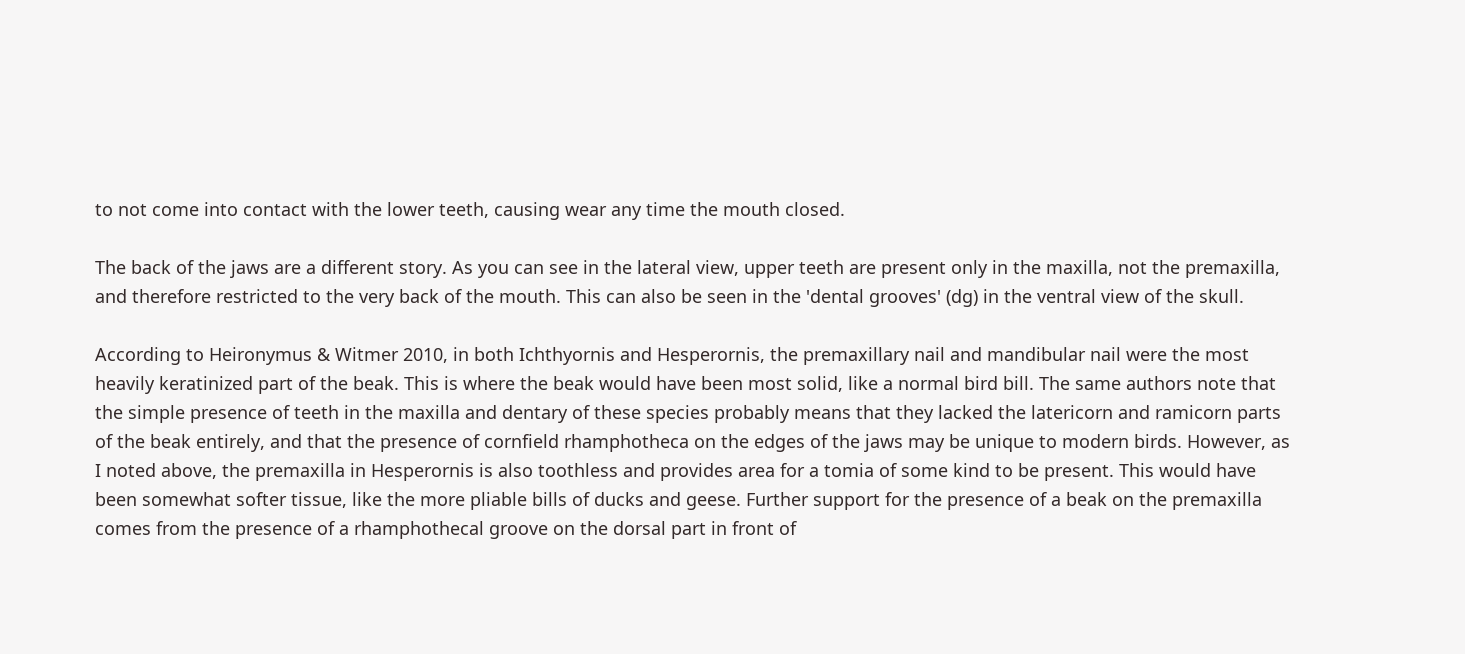to not come into contact with the lower teeth, causing wear any time the mouth closed.

The back of the jaws are a different story. As you can see in the lateral view, upper teeth are present only in the maxilla, not the premaxilla, and therefore restricted to the very back of the mouth. This can also be seen in the 'dental grooves' (dg) in the ventral view of the skull.

According to Heironymus & Witmer 2010, in both Ichthyornis and Hesperornis, the premaxillary nail and mandibular nail were the most heavily keratinized part of the beak. This is where the beak would have been most solid, like a normal bird bill. The same authors note that the simple presence of teeth in the maxilla and dentary of these species probably means that they lacked the latericorn and ramicorn parts of the beak entirely, and that the presence of cornfield rhamphotheca on the edges of the jaws may be unique to modern birds. However, as I noted above, the premaxilla in Hesperornis is also toothless and provides area for a tomia of some kind to be present. This would have been somewhat softer tissue, like the more pliable bills of ducks and geese. Further support for the presence of a beak on the premaxilla comes from the presence of a rhamphothecal groove on the dorsal part in front of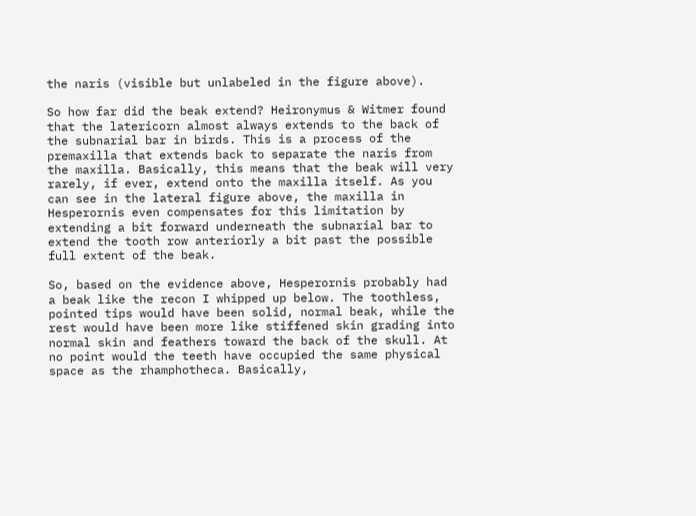the naris (visible but unlabeled in the figure above).

So how far did the beak extend? Heironymus & Witmer found that the latericorn almost always extends to the back of the subnarial bar in birds. This is a process of the premaxilla that extends back to separate the naris from the maxilla. Basically, this means that the beak will very rarely, if ever, extend onto the maxilla itself. As you can see in the lateral figure above, the maxilla in Hesperornis even compensates for this limitation by extending a bit forward underneath the subnarial bar to extend the tooth row anteriorly a bit past the possible full extent of the beak.

So, based on the evidence above, Hesperornis probably had a beak like the recon I whipped up below. The toothless, pointed tips would have been solid, normal beak, while the rest would have been more like stiffened skin grading into normal skin and feathers toward the back of the skull. At no point would the teeth have occupied the same physical space as the rhamphotheca. Basically,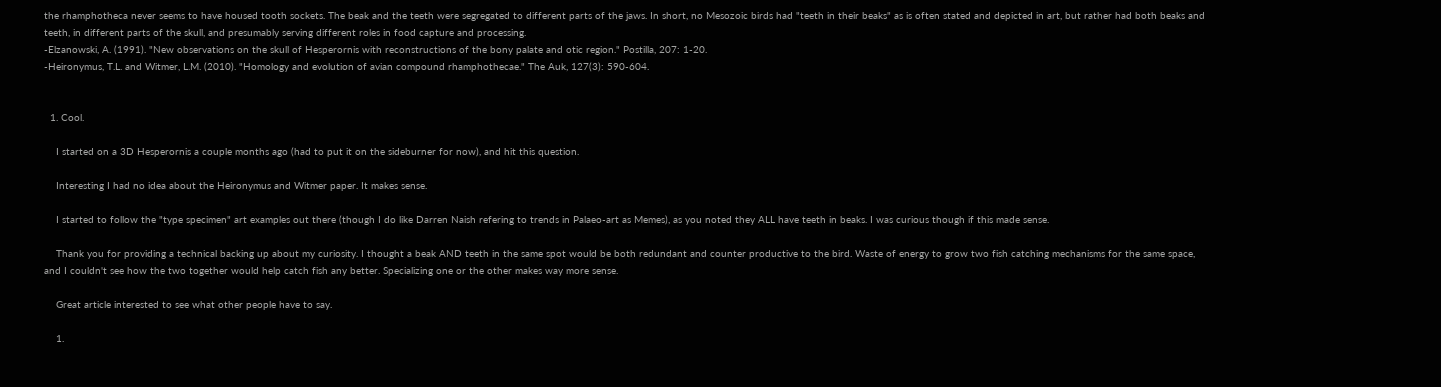the rhamphotheca never seems to have housed tooth sockets. The beak and the teeth were segregated to different parts of the jaws. In short, no Mesozoic birds had "teeth in their beaks" as is often stated and depicted in art, but rather had both beaks and teeth, in different parts of the skull, and presumably serving different roles in food capture and processing.
-Elzanowski, A. (1991). "New observations on the skull of Hesperornis with reconstructions of the bony palate and otic region." Postilla, 207: 1-20.
-Heironymus, T.L. and Witmer, L.M. (2010). "Homology and evolution of avian compound rhamphothecae." The Auk, 127(3): 590-604.


  1. Cool.

    I started on a 3D Hesperornis a couple months ago (had to put it on the sideburner for now), and hit this question.

    Interesting I had no idea about the Heironymus and Witmer paper. It makes sense.

    I started to follow the "type specimen" art examples out there (though I do like Darren Naish refering to trends in Palaeo-art as Memes), as you noted they ALL have teeth in beaks. I was curious though if this made sense.

    Thank you for providing a technical backing up about my curiosity. I thought a beak AND teeth in the same spot would be both redundant and counter productive to the bird. Waste of energy to grow two fish catching mechanisms for the same space, and I couldn't see how the two together would help catch fish any better. Specializing one or the other makes way more sense.

    Great article interested to see what other people have to say.

    1.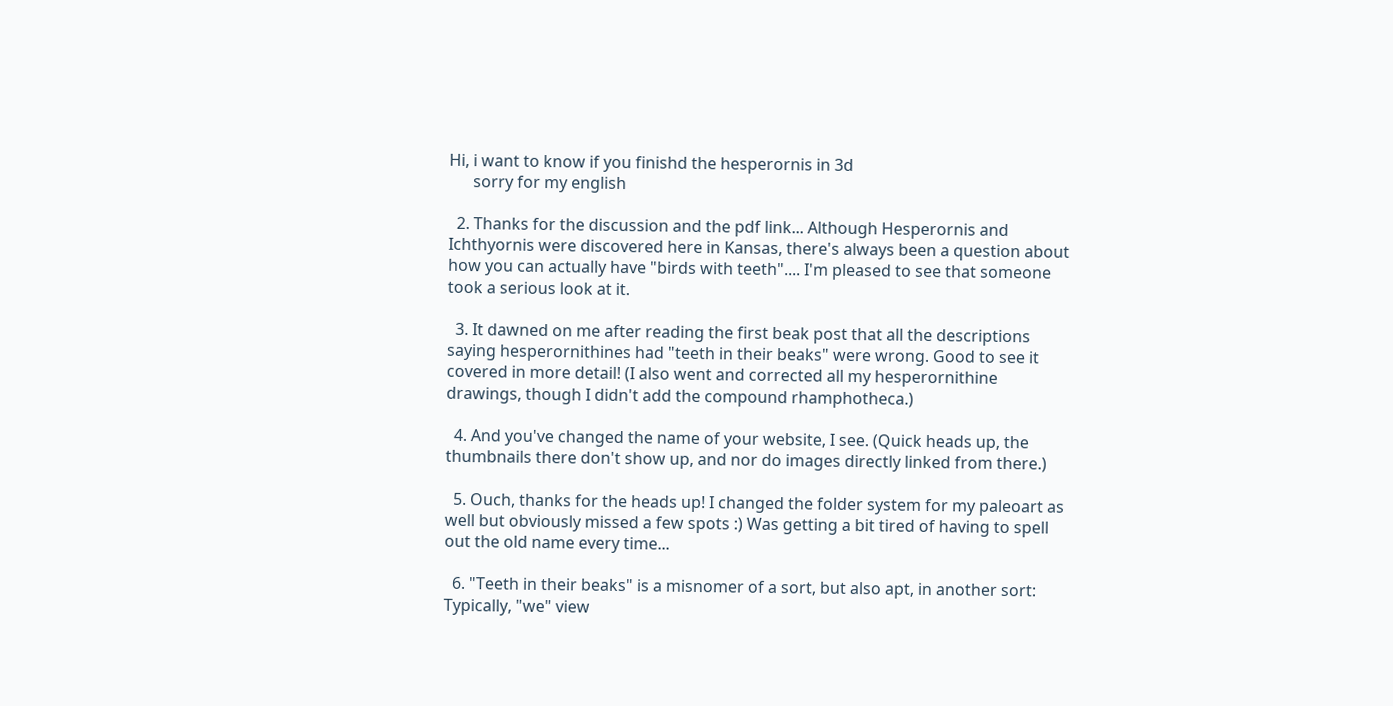Hi, i want to know if you finishd the hesperornis in 3d
      sorry for my english

  2. Thanks for the discussion and the pdf link... Although Hesperornis and Ichthyornis were discovered here in Kansas, there's always been a question about how you can actually have "birds with teeth".... I'm pleased to see that someone took a serious look at it.

  3. It dawned on me after reading the first beak post that all the descriptions saying hesperornithines had "teeth in their beaks" were wrong. Good to see it covered in more detail! (I also went and corrected all my hesperornithine drawings, though I didn't add the compound rhamphotheca.)

  4. And you've changed the name of your website, I see. (Quick heads up, the thumbnails there don't show up, and nor do images directly linked from there.)

  5. Ouch, thanks for the heads up! I changed the folder system for my paleoart as well but obviously missed a few spots :) Was getting a bit tired of having to spell out the old name every time...

  6. "Teeth in their beaks" is a misnomer of a sort, but also apt, in another sort: Typically, "we" view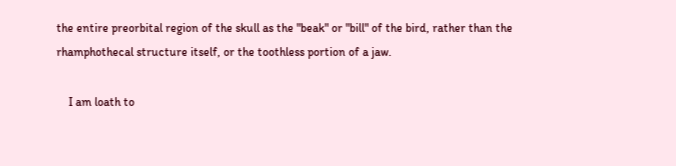the entire preorbital region of the skull as the "beak" or "bill" of the bird, rather than the rhamphothecal structure itself, or the toothless portion of a jaw.

    I am loath to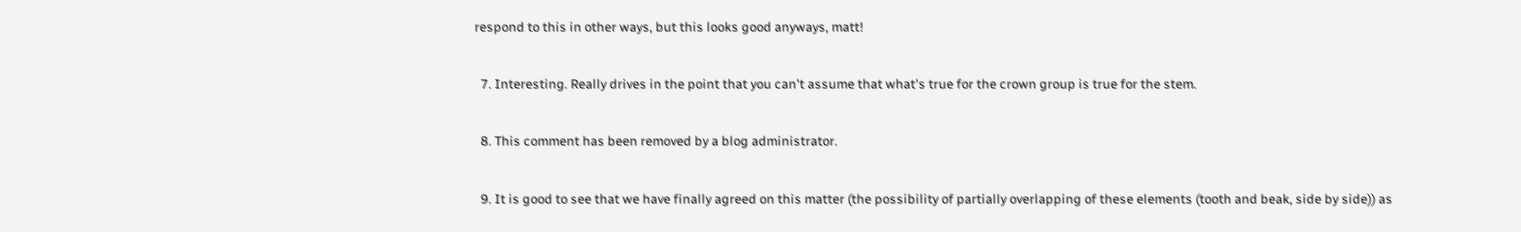respond to this in other ways, but this looks good anyways, matt!

  7. Interesting. Really drives in the point that you can't assume that what's true for the crown group is true for the stem.

  8. This comment has been removed by a blog administrator.

  9. It is good to see that we have finally agreed on this matter (the possibility of partially overlapping of these elements (tooth and beak, side by side)) as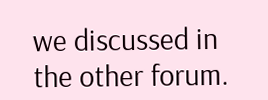we discussed in the other forum.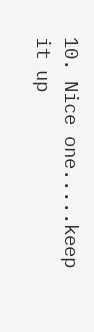10. Nice one.....keep it up